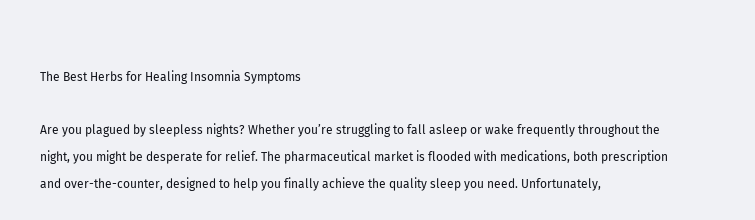The Best Herbs for Healing Insomnia Symptoms

Are you plagued by sleepless nights? Whether you’re struggling to fall asleep or wake frequently throughout the night, you might be desperate for relief. The pharmaceutical market is flooded with medications, both prescription and over-the-counter, designed to help you finally achieve the quality sleep you need. Unfortunately,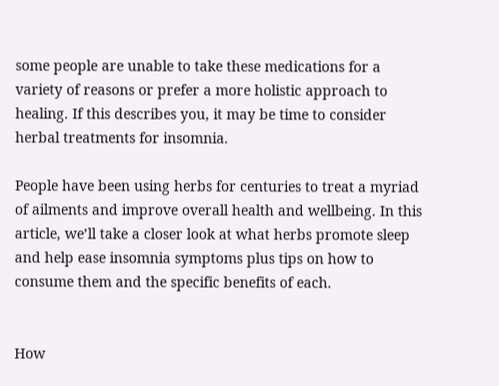some people are unable to take these medications for a variety of reasons or prefer a more holistic approach to healing. If this describes you, it may be time to consider herbal treatments for insomnia.

People have been using herbs for centuries to treat a myriad of ailments and improve overall health and wellbeing. In this article, we’ll take a closer look at what herbs promote sleep and help ease insomnia symptoms plus tips on how to consume them and the specific benefits of each.


How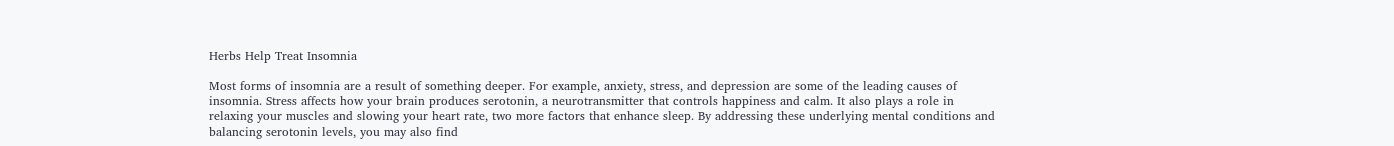Herbs Help Treat Insomnia

Most forms of insomnia are a result of something deeper. For example, anxiety, stress, and depression are some of the leading causes of insomnia. Stress affects how your brain produces serotonin, a neurotransmitter that controls happiness and calm. It also plays a role in relaxing your muscles and slowing your heart rate, two more factors that enhance sleep. By addressing these underlying mental conditions and balancing serotonin levels, you may also find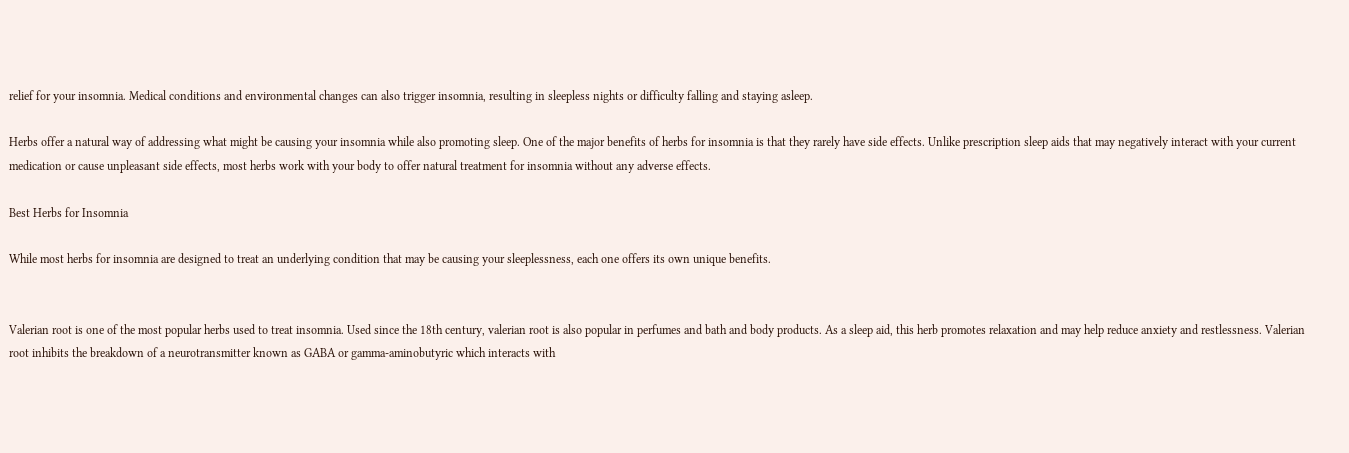relief for your insomnia. Medical conditions and environmental changes can also trigger insomnia, resulting in sleepless nights or difficulty falling and staying asleep.

Herbs offer a natural way of addressing what might be causing your insomnia while also promoting sleep. One of the major benefits of herbs for insomnia is that they rarely have side effects. Unlike prescription sleep aids that may negatively interact with your current medication or cause unpleasant side effects, most herbs work with your body to offer natural treatment for insomnia without any adverse effects.

Best Herbs for Insomnia

While most herbs for insomnia are designed to treat an underlying condition that may be causing your sleeplessness, each one offers its own unique benefits.


Valerian root is one of the most popular herbs used to treat insomnia. Used since the 18th century, valerian root is also popular in perfumes and bath and body products. As a sleep aid, this herb promotes relaxation and may help reduce anxiety and restlessness. Valerian root inhibits the breakdown of a neurotransmitter known as GABA or gamma-aminobutyric which interacts with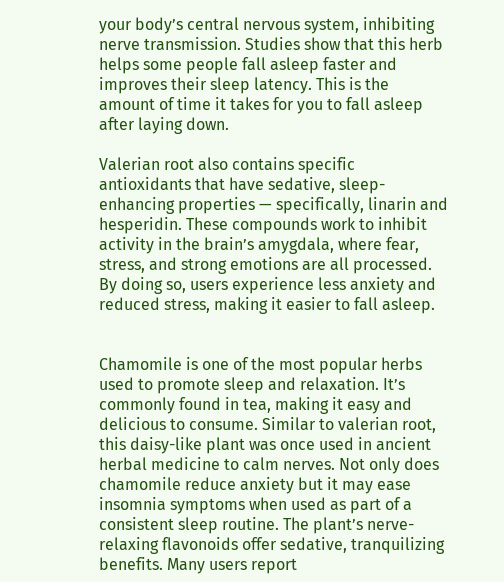your body’s central nervous system, inhibiting nerve transmission. Studies show that this herb helps some people fall asleep faster and improves their sleep latency. This is the amount of time it takes for you to fall asleep after laying down.

Valerian root also contains specific antioxidants that have sedative, sleep-enhancing properties — specifically, linarin and hesperidin. These compounds work to inhibit activity in the brain’s amygdala, where fear, stress, and strong emotions are all processed. By doing so, users experience less anxiety and reduced stress, making it easier to fall asleep.


Chamomile is one of the most popular herbs used to promote sleep and relaxation. It’s commonly found in tea, making it easy and delicious to consume. Similar to valerian root, this daisy-like plant was once used in ancient herbal medicine to calm nerves. Not only does chamomile reduce anxiety but it may ease insomnia symptoms when used as part of a consistent sleep routine. The plant’s nerve-relaxing flavonoids offer sedative, tranquilizing benefits. Many users report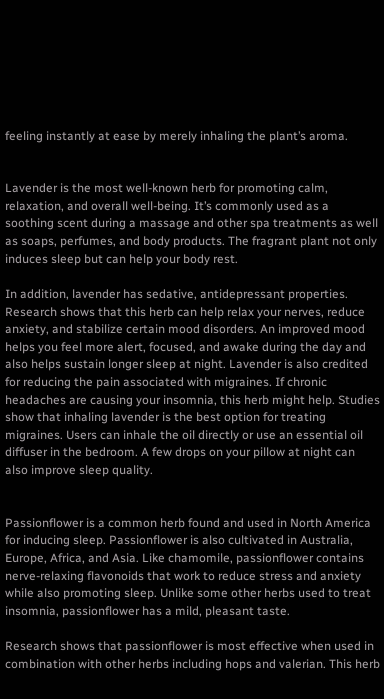feeling instantly at ease by merely inhaling the plant’s aroma.


Lavender is the most well-known herb for promoting calm, relaxation, and overall well-being. It’s commonly used as a soothing scent during a massage and other spa treatments as well as soaps, perfumes, and body products. The fragrant plant not only induces sleep but can help your body rest.

In addition, lavender has sedative, antidepressant properties. Research shows that this herb can help relax your nerves, reduce anxiety, and stabilize certain mood disorders. An improved mood helps you feel more alert, focused, and awake during the day and also helps sustain longer sleep at night. Lavender is also credited for reducing the pain associated with migraines. If chronic headaches are causing your insomnia, this herb might help. Studies show that inhaling lavender is the best option for treating migraines. Users can inhale the oil directly or use an essential oil diffuser in the bedroom. A few drops on your pillow at night can also improve sleep quality.


Passionflower is a common herb found and used in North America for inducing sleep. Passionflower is also cultivated in Australia, Europe, Africa, and Asia. Like chamomile, passionflower contains nerve-relaxing flavonoids that work to reduce stress and anxiety while also promoting sleep. Unlike some other herbs used to treat insomnia, passionflower has a mild, pleasant taste.

Research shows that passionflower is most effective when used in combination with other herbs including hops and valerian. This herb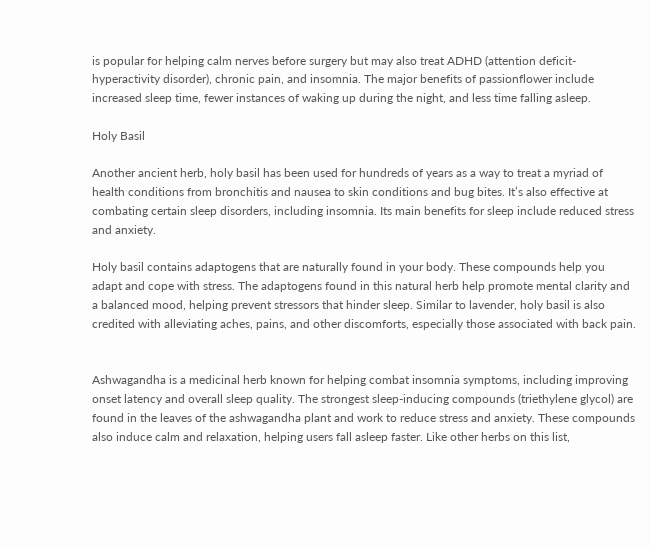is popular for helping calm nerves before surgery but may also treat ADHD (attention deficit-hyperactivity disorder), chronic pain, and insomnia. The major benefits of passionflower include increased sleep time, fewer instances of waking up during the night, and less time falling asleep.

Holy Basil

Another ancient herb, holy basil has been used for hundreds of years as a way to treat a myriad of health conditions from bronchitis and nausea to skin conditions and bug bites. It’s also effective at combating certain sleep disorders, including insomnia. Its main benefits for sleep include reduced stress and anxiety.

Holy basil contains adaptogens that are naturally found in your body. These compounds help you adapt and cope with stress. The adaptogens found in this natural herb help promote mental clarity and a balanced mood, helping prevent stressors that hinder sleep. Similar to lavender, holy basil is also credited with alleviating aches, pains, and other discomforts, especially those associated with back pain.


Ashwagandha is a medicinal herb known for helping combat insomnia symptoms, including improving onset latency and overall sleep quality. The strongest sleep-inducing compounds (triethylene glycol) are found in the leaves of the ashwagandha plant and work to reduce stress and anxiety. These compounds also induce calm and relaxation, helping users fall asleep faster. Like other herbs on this list,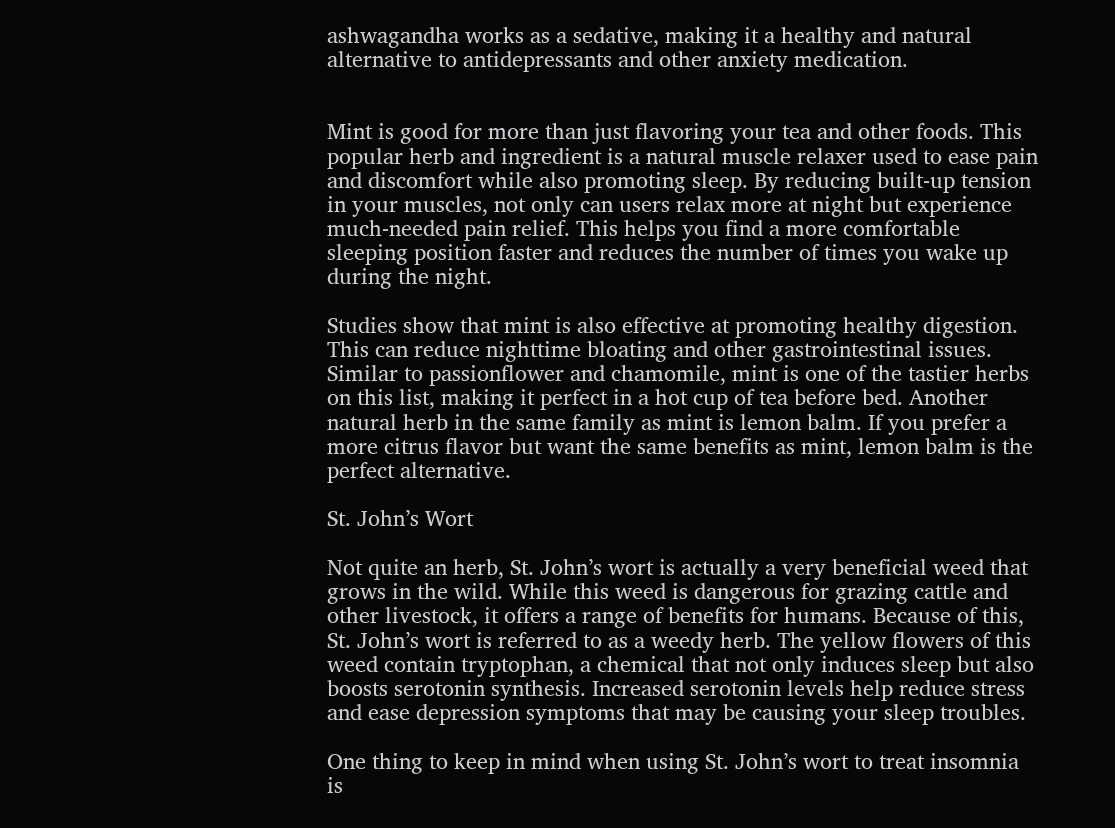ashwagandha works as a sedative, making it a healthy and natural alternative to antidepressants and other anxiety medication.


Mint is good for more than just flavoring your tea and other foods. This popular herb and ingredient is a natural muscle relaxer used to ease pain and discomfort while also promoting sleep. By reducing built-up tension in your muscles, not only can users relax more at night but experience much-needed pain relief. This helps you find a more comfortable sleeping position faster and reduces the number of times you wake up during the night.

Studies show that mint is also effective at promoting healthy digestion. This can reduce nighttime bloating and other gastrointestinal issues. Similar to passionflower and chamomile, mint is one of the tastier herbs on this list, making it perfect in a hot cup of tea before bed. Another natural herb in the same family as mint is lemon balm. If you prefer a more citrus flavor but want the same benefits as mint, lemon balm is the perfect alternative.

St. John’s Wort

Not quite an herb, St. John’s wort is actually a very beneficial weed that grows in the wild. While this weed is dangerous for grazing cattle and other livestock, it offers a range of benefits for humans. Because of this, St. John’s wort is referred to as a weedy herb. The yellow flowers of this weed contain tryptophan, a chemical that not only induces sleep but also boosts serotonin synthesis. Increased serotonin levels help reduce stress and ease depression symptoms that may be causing your sleep troubles.

One thing to keep in mind when using St. John’s wort to treat insomnia is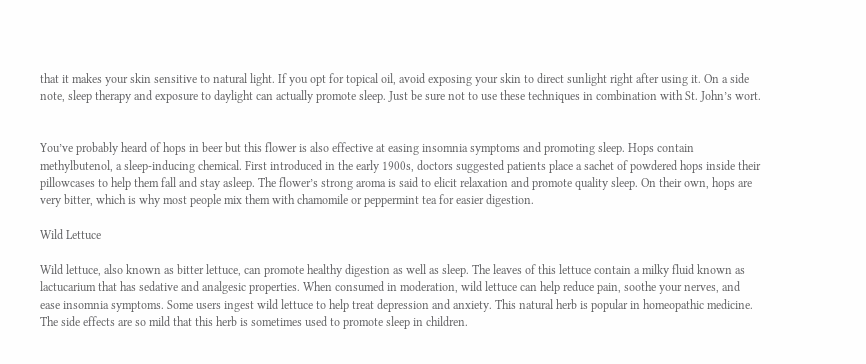that it makes your skin sensitive to natural light. If you opt for topical oil, avoid exposing your skin to direct sunlight right after using it. On a side note, sleep therapy and exposure to daylight can actually promote sleep. Just be sure not to use these techniques in combination with St. John’s wort.


You’ve probably heard of hops in beer but this flower is also effective at easing insomnia symptoms and promoting sleep. Hops contain methylbutenol, a sleep-inducing chemical. First introduced in the early 1900s, doctors suggested patients place a sachet of powdered hops inside their pillowcases to help them fall and stay asleep. The flower’s strong aroma is said to elicit relaxation and promote quality sleep. On their own, hops are very bitter, which is why most people mix them with chamomile or peppermint tea for easier digestion.

Wild Lettuce

Wild lettuce, also known as bitter lettuce, can promote healthy digestion as well as sleep. The leaves of this lettuce contain a milky fluid known as lactucarium that has sedative and analgesic properties. When consumed in moderation, wild lettuce can help reduce pain, soothe your nerves, and ease insomnia symptoms. Some users ingest wild lettuce to help treat depression and anxiety. This natural herb is popular in homeopathic medicine. The side effects are so mild that this herb is sometimes used to promote sleep in children.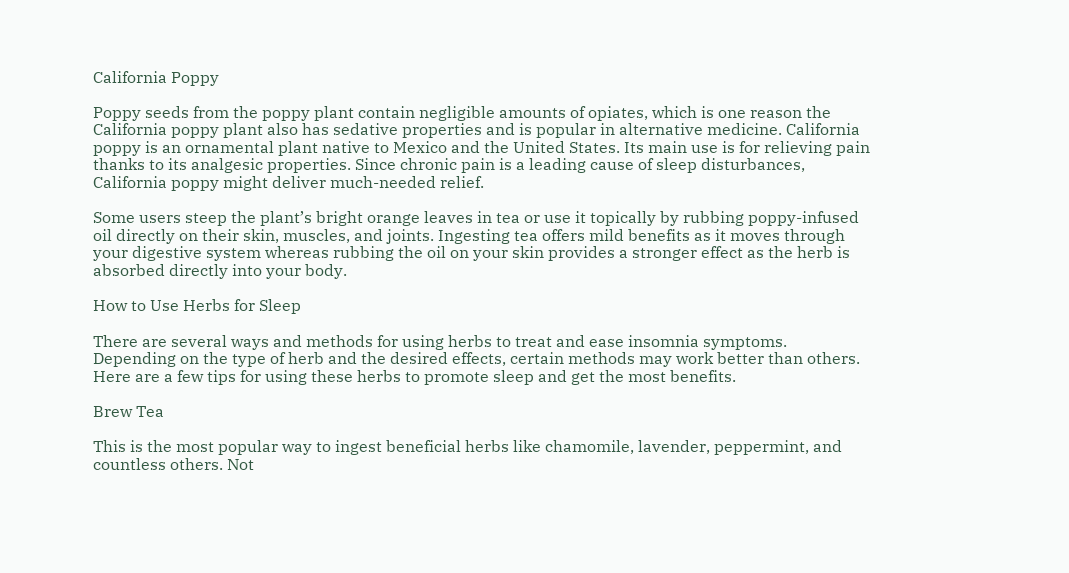California Poppy

Poppy seeds from the poppy plant contain negligible amounts of opiates, which is one reason the California poppy plant also has sedative properties and is popular in alternative medicine. California poppy is an ornamental plant native to Mexico and the United States. Its main use is for relieving pain thanks to its analgesic properties. Since chronic pain is a leading cause of sleep disturbances, California poppy might deliver much-needed relief.

Some users steep the plant’s bright orange leaves in tea or use it topically by rubbing poppy-infused oil directly on their skin, muscles, and joints. Ingesting tea offers mild benefits as it moves through your digestive system whereas rubbing the oil on your skin provides a stronger effect as the herb is absorbed directly into your body.

How to Use Herbs for Sleep

There are several ways and methods for using herbs to treat and ease insomnia symptoms. Depending on the type of herb and the desired effects, certain methods may work better than others. Here are a few tips for using these herbs to promote sleep and get the most benefits.

Brew Tea

This is the most popular way to ingest beneficial herbs like chamomile, lavender, peppermint, and countless others. Not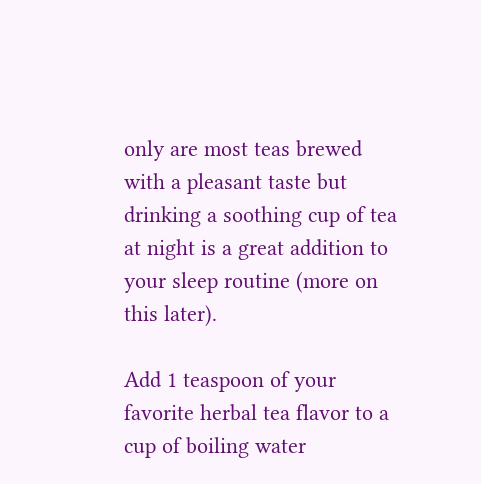only are most teas brewed with a pleasant taste but drinking a soothing cup of tea at night is a great addition to your sleep routine (more on this later).

Add 1 teaspoon of your favorite herbal tea flavor to a cup of boiling water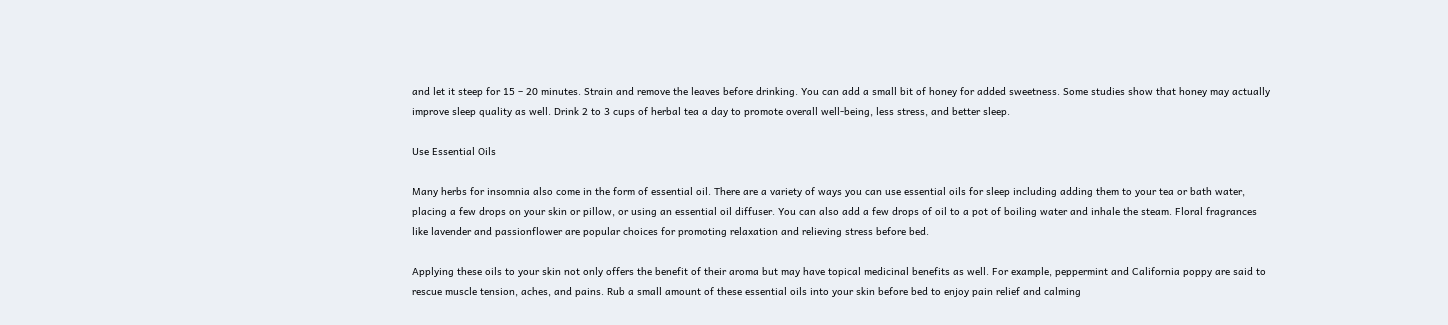and let it steep for 15 – 20 minutes. Strain and remove the leaves before drinking. You can add a small bit of honey for added sweetness. Some studies show that honey may actually improve sleep quality as well. Drink 2 to 3 cups of herbal tea a day to promote overall well-being, less stress, and better sleep.

Use Essential Oils

Many herbs for insomnia also come in the form of essential oil. There are a variety of ways you can use essential oils for sleep including adding them to your tea or bath water, placing a few drops on your skin or pillow, or using an essential oil diffuser. You can also add a few drops of oil to a pot of boiling water and inhale the steam. Floral fragrances like lavender and passionflower are popular choices for promoting relaxation and relieving stress before bed.

Applying these oils to your skin not only offers the benefit of their aroma but may have topical medicinal benefits as well. For example, peppermint and California poppy are said to rescue muscle tension, aches, and pains. Rub a small amount of these essential oils into your skin before bed to enjoy pain relief and calming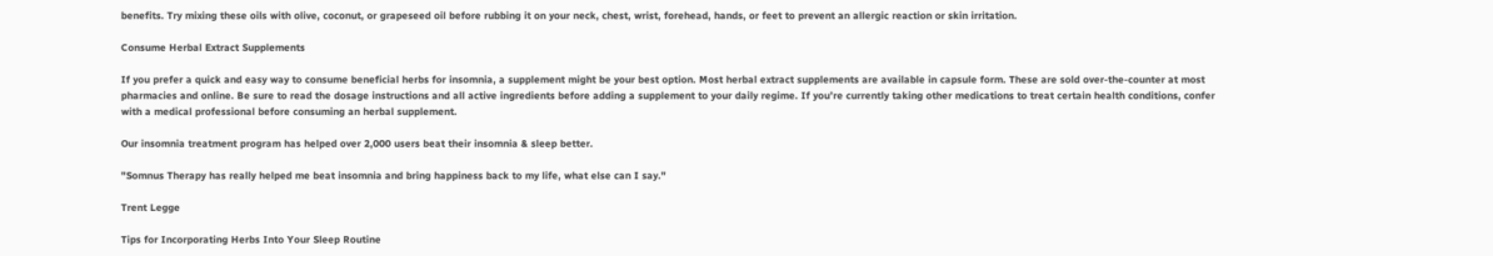benefits. Try mixing these oils with olive, coconut, or grapeseed oil before rubbing it on your neck, chest, wrist, forehead, hands, or feet to prevent an allergic reaction or skin irritation.

Consume Herbal Extract Supplements

If you prefer a quick and easy way to consume beneficial herbs for insomnia, a supplement might be your best option. Most herbal extract supplements are available in capsule form. These are sold over-the-counter at most pharmacies and online. Be sure to read the dosage instructions and all active ingredients before adding a supplement to your daily regime. If you’re currently taking other medications to treat certain health conditions, confer with a medical professional before consuming an herbal supplement.

Our insomnia treatment program has helped over 2,000 users beat their insomnia & sleep better.

"Somnus Therapy has really helped me beat insomnia and bring happiness back to my life, what else can I say."

Trent Legge

Tips for Incorporating Herbs Into Your Sleep Routine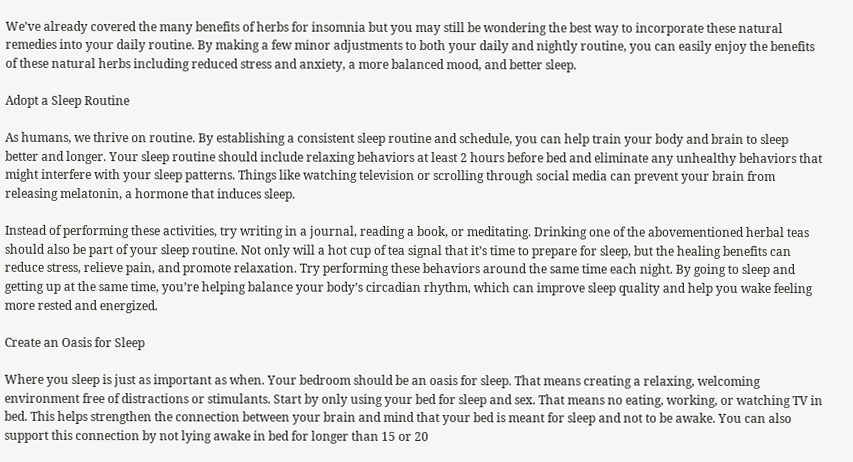We’ve already covered the many benefits of herbs for insomnia but you may still be wondering the best way to incorporate these natural remedies into your daily routine. By making a few minor adjustments to both your daily and nightly routine, you can easily enjoy the benefits of these natural herbs including reduced stress and anxiety, a more balanced mood, and better sleep.

Adopt a Sleep Routine

As humans, we thrive on routine. By establishing a consistent sleep routine and schedule, you can help train your body and brain to sleep better and longer. Your sleep routine should include relaxing behaviors at least 2 hours before bed and eliminate any unhealthy behaviors that might interfere with your sleep patterns. Things like watching television or scrolling through social media can prevent your brain from releasing melatonin, a hormone that induces sleep.

Instead of performing these activities, try writing in a journal, reading a book, or meditating. Drinking one of the abovementioned herbal teas should also be part of your sleep routine. Not only will a hot cup of tea signal that it’s time to prepare for sleep, but the healing benefits can reduce stress, relieve pain, and promote relaxation. Try performing these behaviors around the same time each night. By going to sleep and getting up at the same time, you’re helping balance your body’s circadian rhythm, which can improve sleep quality and help you wake feeling more rested and energized.

Create an Oasis for Sleep

Where you sleep is just as important as when. Your bedroom should be an oasis for sleep. That means creating a relaxing, welcoming environment free of distractions or stimulants. Start by only using your bed for sleep and sex. That means no eating, working, or watching TV in bed. This helps strengthen the connection between your brain and mind that your bed is meant for sleep and not to be awake. You can also support this connection by not lying awake in bed for longer than 15 or 20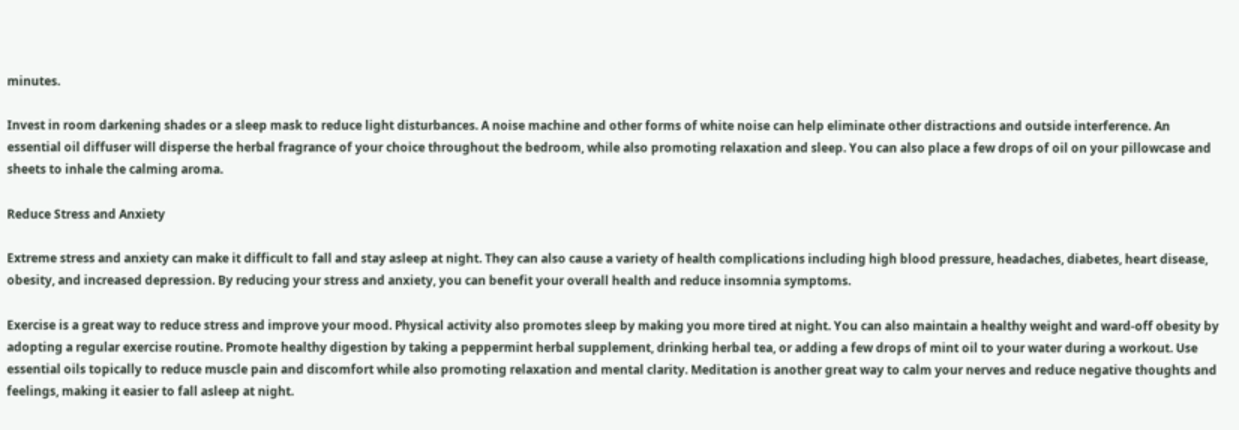minutes.

Invest in room darkening shades or a sleep mask to reduce light disturbances. A noise machine and other forms of white noise can help eliminate other distractions and outside interference. An essential oil diffuser will disperse the herbal fragrance of your choice throughout the bedroom, while also promoting relaxation and sleep. You can also place a few drops of oil on your pillowcase and sheets to inhale the calming aroma.

Reduce Stress and Anxiety

Extreme stress and anxiety can make it difficult to fall and stay asleep at night. They can also cause a variety of health complications including high blood pressure, headaches, diabetes, heart disease, obesity, and increased depression. By reducing your stress and anxiety, you can benefit your overall health and reduce insomnia symptoms.

Exercise is a great way to reduce stress and improve your mood. Physical activity also promotes sleep by making you more tired at night. You can also maintain a healthy weight and ward-off obesity by adopting a regular exercise routine. Promote healthy digestion by taking a peppermint herbal supplement, drinking herbal tea, or adding a few drops of mint oil to your water during a workout. Use essential oils topically to reduce muscle pain and discomfort while also promoting relaxation and mental clarity. Meditation is another great way to calm your nerves and reduce negative thoughts and feelings, making it easier to fall asleep at night.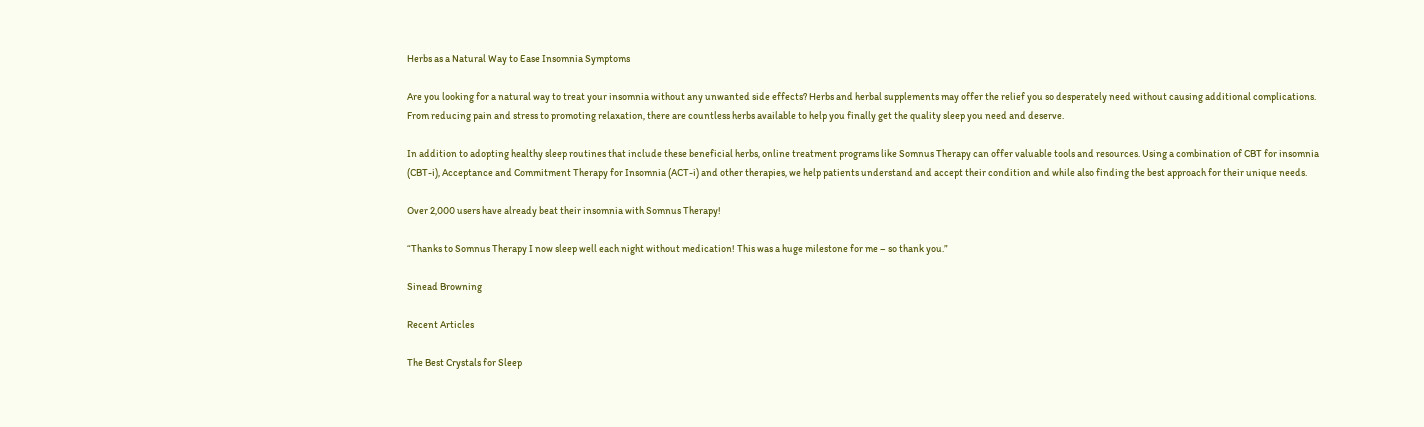Herbs as a Natural Way to Ease Insomnia Symptoms

Are you looking for a natural way to treat your insomnia without any unwanted side effects? Herbs and herbal supplements may offer the relief you so desperately need without causing additional complications. From reducing pain and stress to promoting relaxation, there are countless herbs available to help you finally get the quality sleep you need and deserve.

In addition to adopting healthy sleep routines that include these beneficial herbs, online treatment programs like Somnus Therapy can offer valuable tools and resources. Using a combination of CBT for insomnia (CBT-i), Acceptance and Commitment Therapy for Insomnia (ACT-i) and other therapies, we help patients understand and accept their condition and while also finding the best approach for their unique needs.

Over 2,000 users have already beat their insomnia with Somnus Therapy!

“Thanks to Somnus Therapy I now sleep well each night without medication! This was a huge milestone for me – so thank you.”

Sinead Browning

Recent Articles

The Best Crystals for Sleep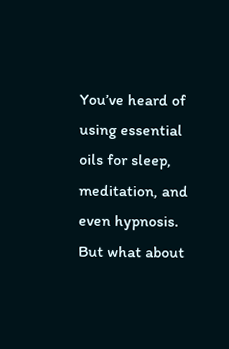You’ve heard of using essential oils for sleep, meditation, and even hypnosis. But what about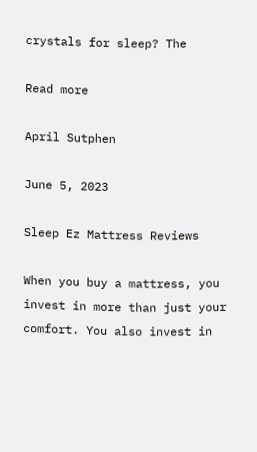crystals for sleep? The

Read more

April Sutphen

June 5, 2023

Sleep Ez Mattress Reviews

When you buy a mattress, you invest in more than just your comfort. You also invest in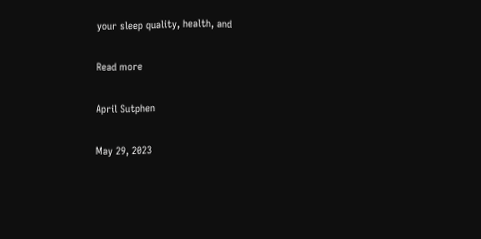your sleep quality, health, and

Read more

April Sutphen

May 29, 2023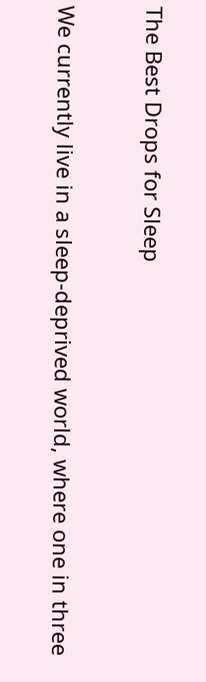The Best Drops for Sleep

We currently live in a sleep-deprived world, where one in three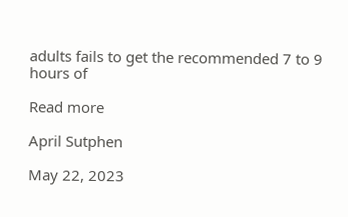adults fails to get the recommended 7 to 9 hours of

Read more

April Sutphen

May 22, 2023